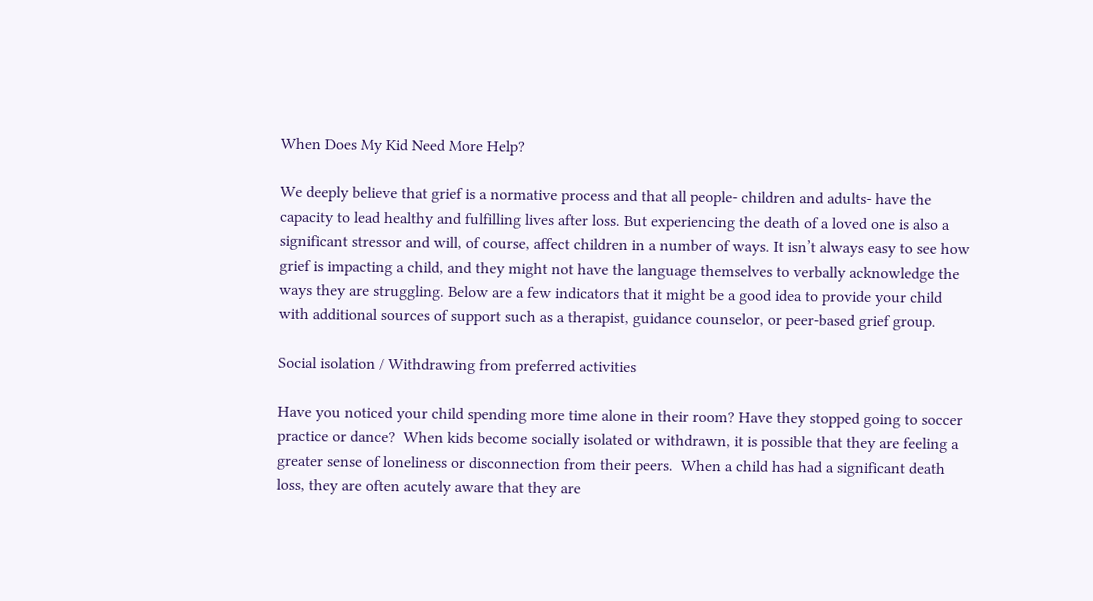When Does My Kid Need More Help?

We deeply believe that grief is a normative process and that all people- children and adults- have the capacity to lead healthy and fulfilling lives after loss. But experiencing the death of a loved one is also a significant stressor and will, of course, affect children in a number of ways. It isn’t always easy to see how grief is impacting a child, and they might not have the language themselves to verbally acknowledge the ways they are struggling. Below are a few indicators that it might be a good idea to provide your child with additional sources of support such as a therapist, guidance counselor, or peer-based grief group.

Social isolation / Withdrawing from preferred activities

Have you noticed your child spending more time alone in their room? Have they stopped going to soccer practice or dance?  When kids become socially isolated or withdrawn, it is possible that they are feeling a greater sense of loneliness or disconnection from their peers.  When a child has had a significant death loss, they are often acutely aware that they are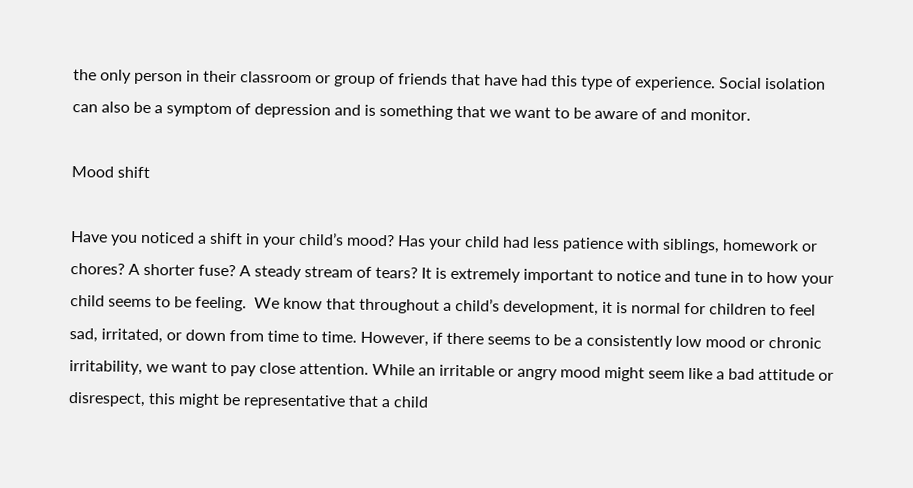the only person in their classroom or group of friends that have had this type of experience. Social isolation can also be a symptom of depression and is something that we want to be aware of and monitor.

Mood shift

Have you noticed a shift in your child’s mood? Has your child had less patience with siblings, homework or chores? A shorter fuse? A steady stream of tears? It is extremely important to notice and tune in to how your child seems to be feeling.  We know that throughout a child’s development, it is normal for children to feel sad, irritated, or down from time to time. However, if there seems to be a consistently low mood or chronic irritability, we want to pay close attention. While an irritable or angry mood might seem like a bad attitude or disrespect, this might be representative that a child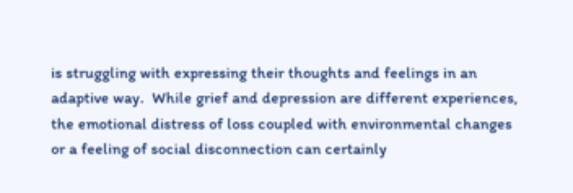is struggling with expressing their thoughts and feelings in an adaptive way.  While grief and depression are different experiences, the emotional distress of loss coupled with environmental changes or a feeling of social disconnection can certainly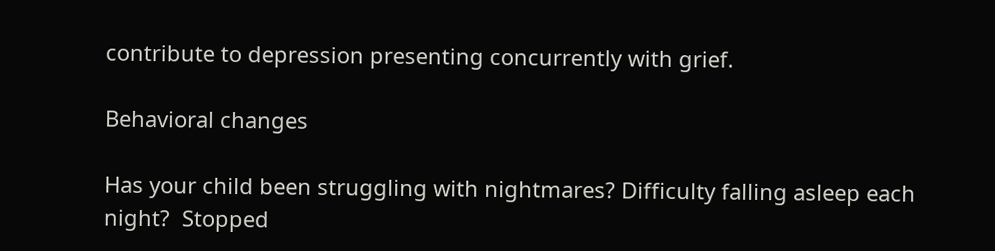contribute to depression presenting concurrently with grief.

Behavioral changes

Has your child been struggling with nightmares? Difficulty falling asleep each night?  Stopped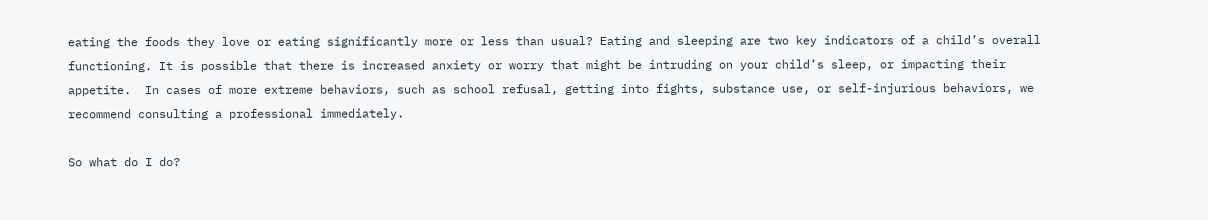eating the foods they love or eating significantly more or less than usual? Eating and sleeping are two key indicators of a child’s overall functioning. It is possible that there is increased anxiety or worry that might be intruding on your child’s sleep, or impacting their appetite.  In cases of more extreme behaviors, such as school refusal, getting into fights, substance use, or self-injurious behaviors, we recommend consulting a professional immediately.

So what do I do?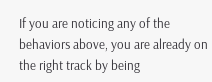If you are noticing any of the behaviors above, you are already on the right track by being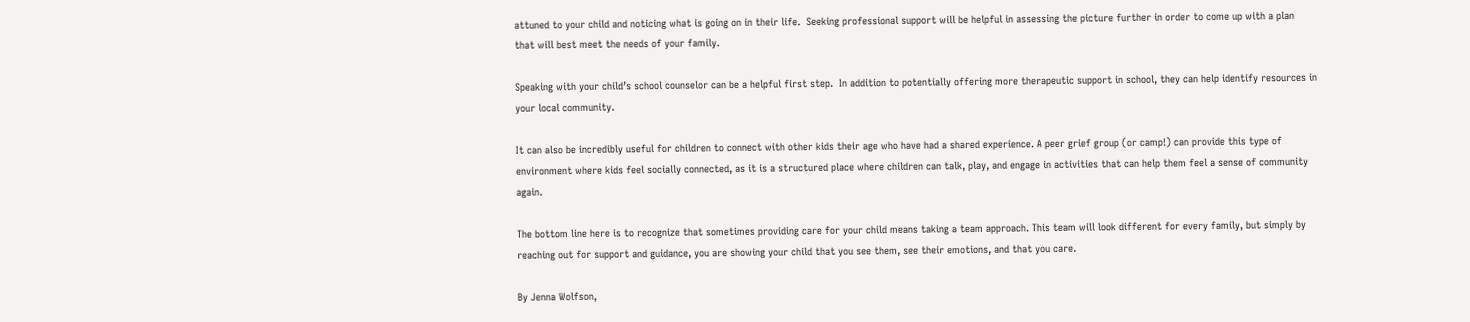attuned to your child and noticing what is going on in their life.  Seeking professional support will be helpful in assessing the picture further in order to come up with a plan that will best meet the needs of your family.

Speaking with your child’s school counselor can be a helpful first step.  In addition to potentially offering more therapeutic support in school, they can help identify resources in your local community.

It can also be incredibly useful for children to connect with other kids their age who have had a shared experience. A peer grief group (or camp!) can provide this type of environment where kids feel socially connected, as it is a structured place where children can talk, play, and engage in activities that can help them feel a sense of community again.

The bottom line here is to recognize that sometimes providing care for your child means taking a team approach. This team will look different for every family, but simply by reaching out for support and guidance, you are showing your child that you see them, see their emotions, and that you care.

By Jenna Wolfson,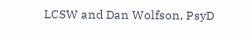LCSW and Dan Wolfson, PsyD